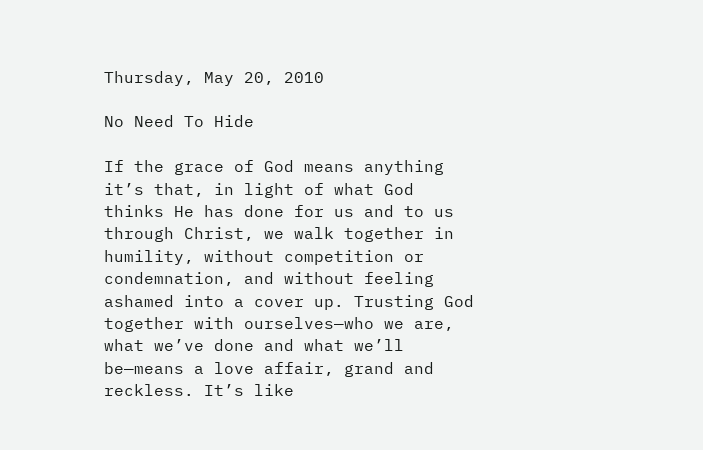Thursday, May 20, 2010

No Need To Hide

If the grace of God means anything it’s that, in light of what God thinks He has done for us and to us through Christ, we walk together in humility, without competition or condemnation, and without feeling ashamed into a cover up. Trusting God together with ourselves—who we are, what we’ve done and what we’ll be—means a love affair, grand and reckless. It’s like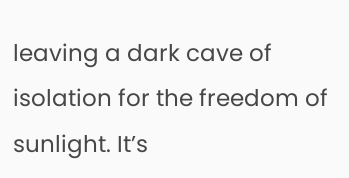leaving a dark cave of isolation for the freedom of sunlight. It’s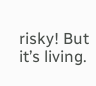risky! But it’s living.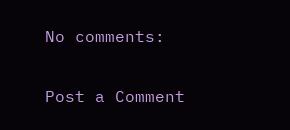No comments:

Post a Comment